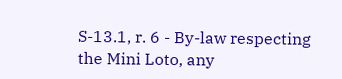S-13.1, r. 6 - By-law respecting the Mini Loto, any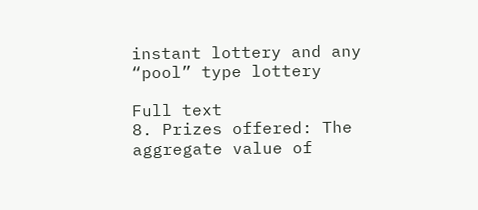instant lottery and any “pool” type lottery

Full text
8. Prizes offered: The aggregate value of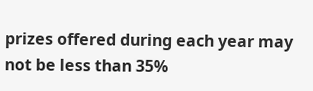prizes offered during each year may not be less than 35%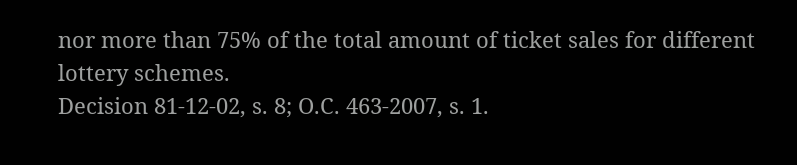nor more than 75% of the total amount of ticket sales for different lottery schemes.
Decision 81-12-02, s. 8; O.C. 463-2007, s. 1.